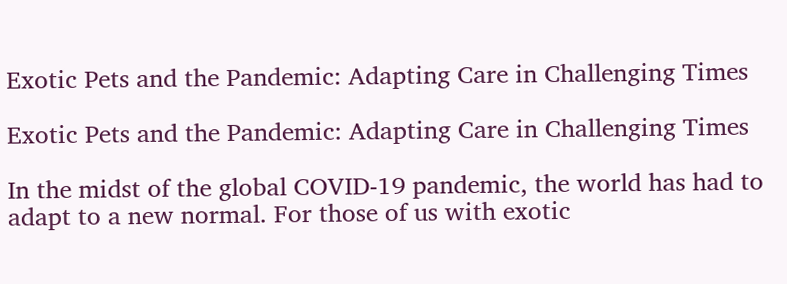Exotic Pets and the Pandemic: Adapting Care in Challenging Times

Exotic Pets and the Pandemic: Adapting Care in Challenging Times

In the midst of the global COVID-19 pandemic, the world has had to adapt to a new normal. For those of us with exotic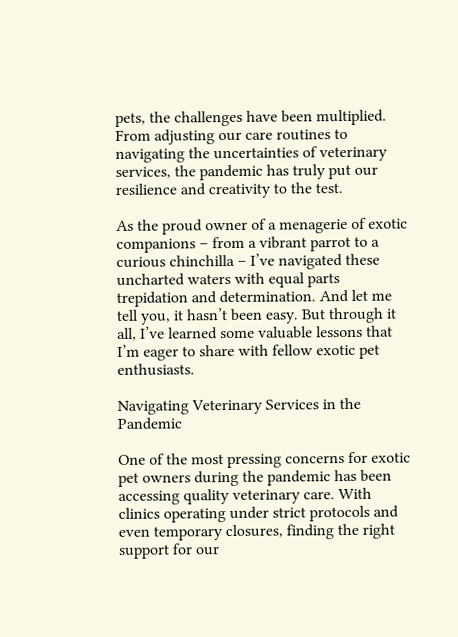pets, the challenges have been multiplied. From adjusting our care routines to navigating the uncertainties of veterinary services, the pandemic has truly put our resilience and creativity to the test.

As the proud owner of a menagerie of exotic companions – from a vibrant parrot to a curious chinchilla – I’ve navigated these uncharted waters with equal parts trepidation and determination. And let me tell you, it hasn’t been easy. But through it all, I’ve learned some valuable lessons that I’m eager to share with fellow exotic pet enthusiasts.

Navigating Veterinary Services in the Pandemic

One of the most pressing concerns for exotic pet owners during the pandemic has been accessing quality veterinary care. With clinics operating under strict protocols and even temporary closures, finding the right support for our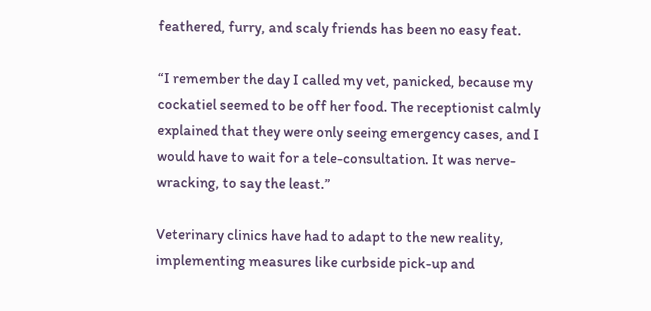feathered, furry, and scaly friends has been no easy feat.

“I remember the day I called my vet, panicked, because my cockatiel seemed to be off her food. The receptionist calmly explained that they were only seeing emergency cases, and I would have to wait for a tele-consultation. It was nerve-wracking, to say the least.”

Veterinary clinics have had to adapt to the new reality, implementing measures like curbside pick-up and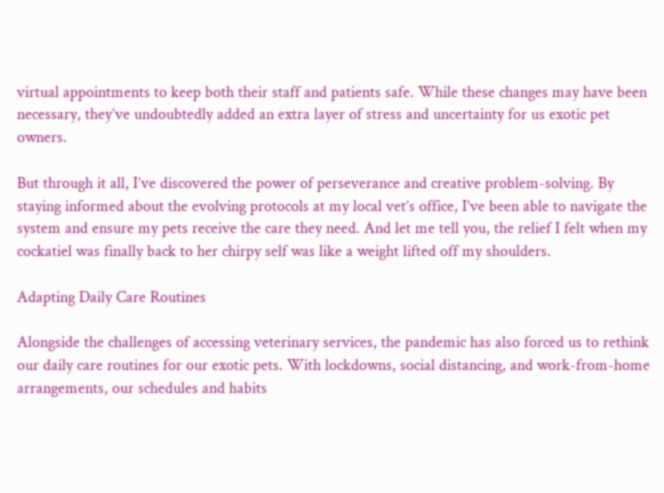virtual appointments to keep both their staff and patients safe. While these changes may have been necessary, they’ve undoubtedly added an extra layer of stress and uncertainty for us exotic pet owners.

But through it all, I’ve discovered the power of perseverance and creative problem-solving. By staying informed about the evolving protocols at my local vet’s office, I’ve been able to navigate the system and ensure my pets receive the care they need. And let me tell you, the relief I felt when my cockatiel was finally back to her chirpy self was like a weight lifted off my shoulders.

Adapting Daily Care Routines

Alongside the challenges of accessing veterinary services, the pandemic has also forced us to rethink our daily care routines for our exotic pets. With lockdowns, social distancing, and work-from-home arrangements, our schedules and habits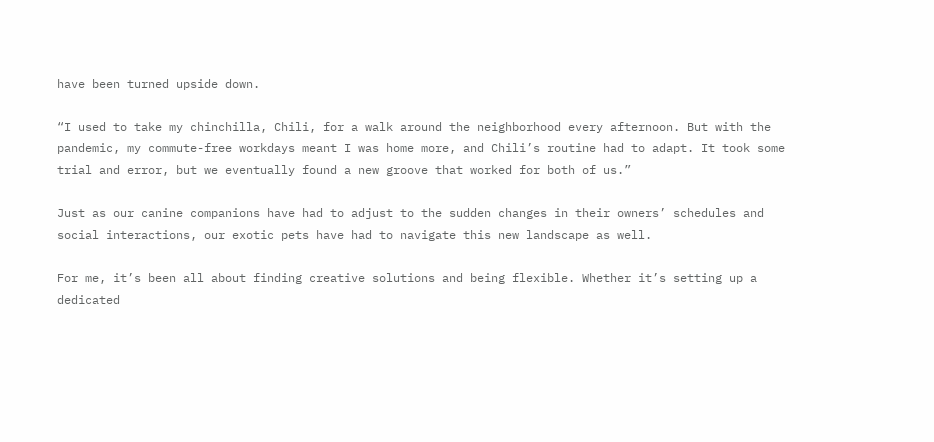have been turned upside down.

“I used to take my chinchilla, Chili, for a walk around the neighborhood every afternoon. But with the pandemic, my commute-free workdays meant I was home more, and Chili’s routine had to adapt. It took some trial and error, but we eventually found a new groove that worked for both of us.”

Just as our canine companions have had to adjust to the sudden changes in their owners’ schedules and social interactions, our exotic pets have had to navigate this new landscape as well.

For me, it’s been all about finding creative solutions and being flexible. Whether it’s setting up a dedicated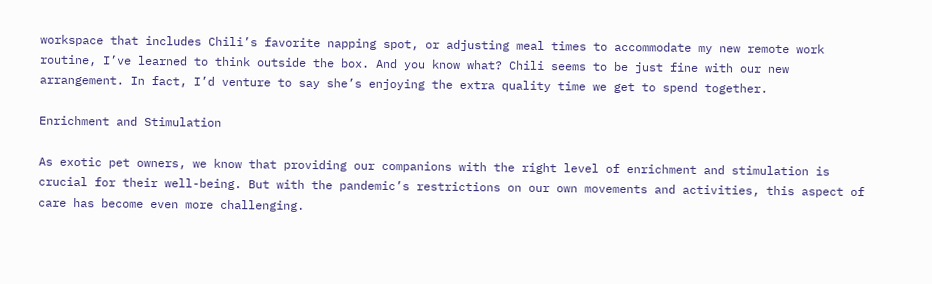workspace that includes Chili’s favorite napping spot, or adjusting meal times to accommodate my new remote work routine, I’ve learned to think outside the box. And you know what? Chili seems to be just fine with our new arrangement. In fact, I’d venture to say she’s enjoying the extra quality time we get to spend together.

Enrichment and Stimulation

As exotic pet owners, we know that providing our companions with the right level of enrichment and stimulation is crucial for their well-being. But with the pandemic’s restrictions on our own movements and activities, this aspect of care has become even more challenging.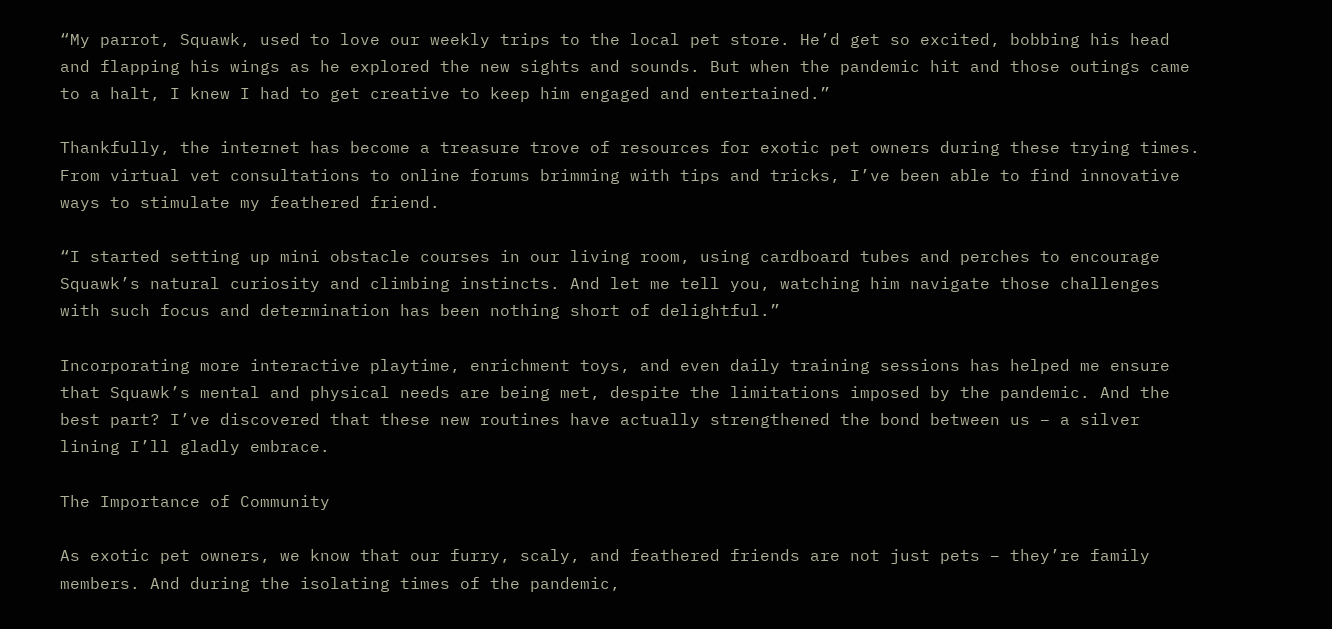“My parrot, Squawk, used to love our weekly trips to the local pet store. He’d get so excited, bobbing his head and flapping his wings as he explored the new sights and sounds. But when the pandemic hit and those outings came to a halt, I knew I had to get creative to keep him engaged and entertained.”

Thankfully, the internet has become a treasure trove of resources for exotic pet owners during these trying times. From virtual vet consultations to online forums brimming with tips and tricks, I’ve been able to find innovative ways to stimulate my feathered friend.

“I started setting up mini obstacle courses in our living room, using cardboard tubes and perches to encourage Squawk’s natural curiosity and climbing instincts. And let me tell you, watching him navigate those challenges with such focus and determination has been nothing short of delightful.”

Incorporating more interactive playtime, enrichment toys, and even daily training sessions has helped me ensure that Squawk’s mental and physical needs are being met, despite the limitations imposed by the pandemic. And the best part? I’ve discovered that these new routines have actually strengthened the bond between us – a silver lining I’ll gladly embrace.

The Importance of Community

As exotic pet owners, we know that our furry, scaly, and feathered friends are not just pets – they’re family members. And during the isolating times of the pandemic,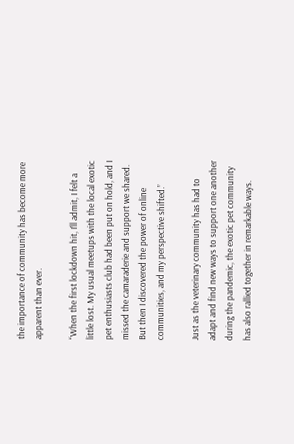the importance of community has become more apparent than ever.

“When the first lockdown hit, I’ll admit, I felt a little lost. My usual meetups with the local exotic pet enthusiasts club had been put on hold, and I missed the camaraderie and support we shared. But then I discovered the power of online communities, and my perspective shifted.”

Just as the veterinary community has had to adapt and find new ways to support one another during the pandemic, the exotic pet community has also rallied together in remarkable ways.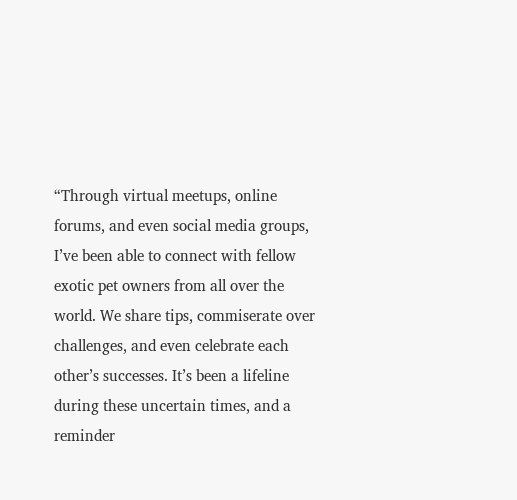“Through virtual meetups, online forums, and even social media groups, I’ve been able to connect with fellow exotic pet owners from all over the world. We share tips, commiserate over challenges, and even celebrate each other’s successes. It’s been a lifeline during these uncertain times, and a reminder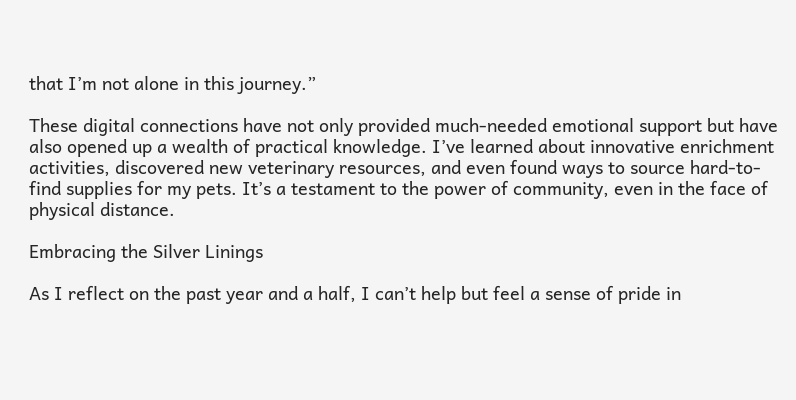that I’m not alone in this journey.”

These digital connections have not only provided much-needed emotional support but have also opened up a wealth of practical knowledge. I’ve learned about innovative enrichment activities, discovered new veterinary resources, and even found ways to source hard-to-find supplies for my pets. It’s a testament to the power of community, even in the face of physical distance.

Embracing the Silver Linings

As I reflect on the past year and a half, I can’t help but feel a sense of pride in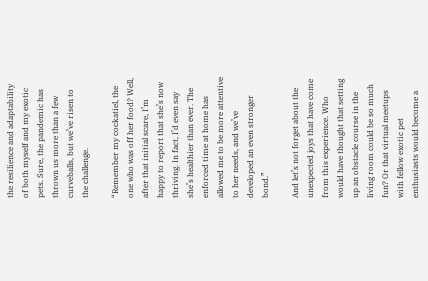the resilience and adaptability of both myself and my exotic pets. Sure, the pandemic has thrown us more than a few curveballs, but we’ve risen to the challenge.

“Remember my cockatiel, the one who was off her food? Well, after that initial scare, I’m happy to report that she’s now thriving. In fact, I’d even say she’s healthier than ever. The enforced time at home has allowed me to be more attentive to her needs, and we’ve developed an even stronger bond.”

And let’s not forget about the unexpected joys that have come from this experience. Who would have thought that setting up an obstacle course in the living room could be so much fun? Or that virtual meetups with fellow exotic pet enthusiasts would become a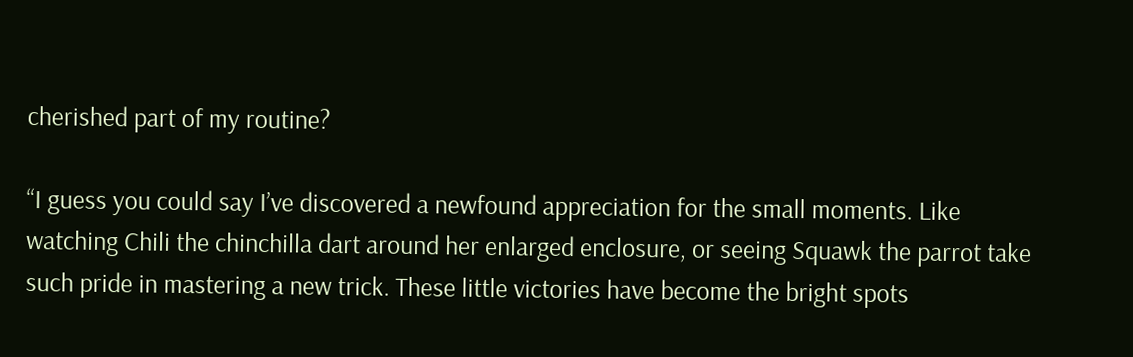cherished part of my routine?

“I guess you could say I’ve discovered a newfound appreciation for the small moments. Like watching Chili the chinchilla dart around her enlarged enclosure, or seeing Squawk the parrot take such pride in mastering a new trick. These little victories have become the bright spots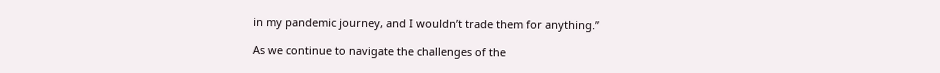in my pandemic journey, and I wouldn’t trade them for anything.”

As we continue to navigate the challenges of the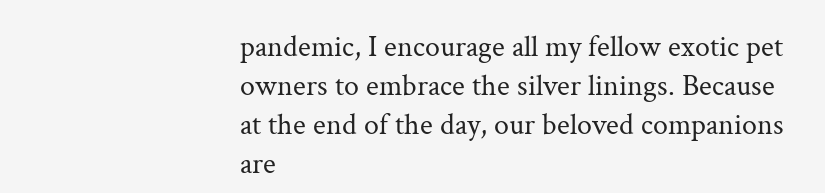pandemic, I encourage all my fellow exotic pet owners to embrace the silver linings. Because at the end of the day, our beloved companions are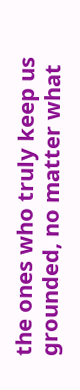the ones who truly keep us grounded, no matter what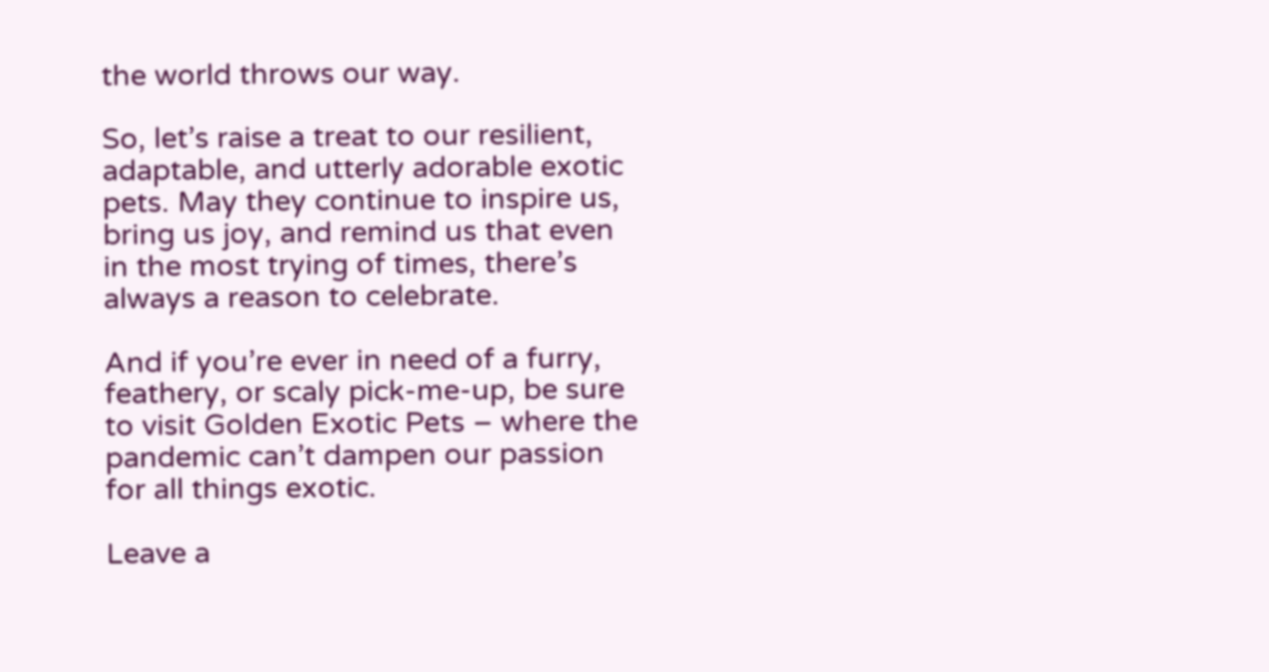the world throws our way.

So, let’s raise a treat to our resilient, adaptable, and utterly adorable exotic pets. May they continue to inspire us, bring us joy, and remind us that even in the most trying of times, there’s always a reason to celebrate.

And if you’re ever in need of a furry, feathery, or scaly pick-me-up, be sure to visit Golden Exotic Pets – where the pandemic can’t dampen our passion for all things exotic.

Leave a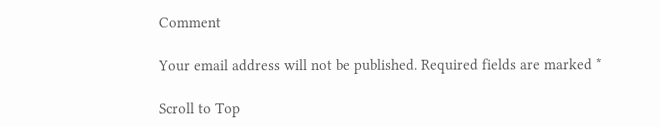Comment

Your email address will not be published. Required fields are marked *

Scroll to Top